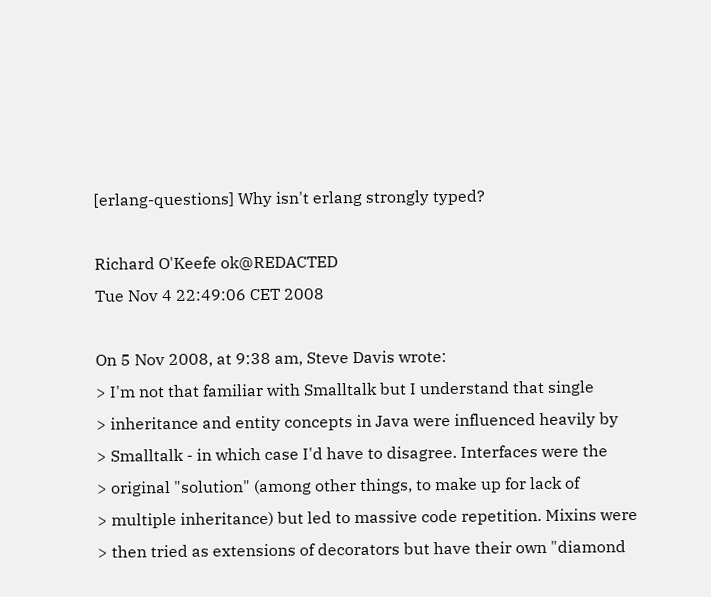[erlang-questions] Why isn't erlang strongly typed?

Richard O'Keefe ok@REDACTED
Tue Nov 4 22:49:06 CET 2008

On 5 Nov 2008, at 9:38 am, Steve Davis wrote:
> I'm not that familiar with Smalltalk but I understand that single
> inheritance and entity concepts in Java were influenced heavily by
> Smalltalk - in which case I'd have to disagree. Interfaces were the
> original "solution" (among other things, to make up for lack of
> multiple inheritance) but led to massive code repetition. Mixins were
> then tried as extensions of decorators but have their own "diamond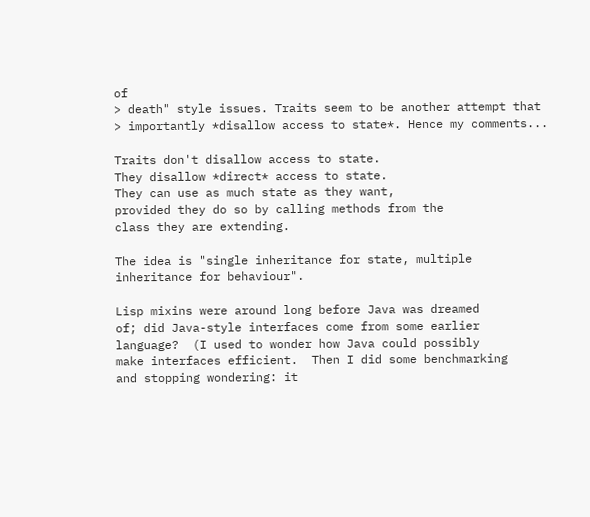of
> death" style issues. Traits seem to be another attempt that
> importantly *disallow access to state*. Hence my comments...

Traits don't disallow access to state.
They disallow *direct* access to state.
They can use as much state as they want,
provided they do so by calling methods from the
class they are extending.

The idea is "single inheritance for state, multiple
inheritance for behaviour".

Lisp mixins were around long before Java was dreamed
of; did Java-style interfaces come from some earlier
language?  (I used to wonder how Java could possibly
make interfaces efficient.  Then I did some benchmarking
and stopping wondering: it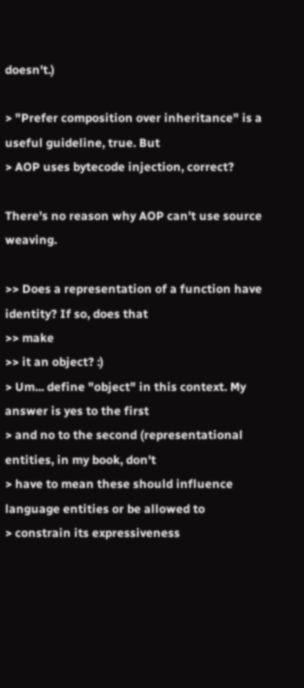doesn't.)

> "Prefer composition over inheritance" is a useful guideline, true. But
> AOP uses bytecode injection, correct?

There's no reason why AOP can't use source weaving.

>> Does a representation of a function have identity? If so, does that
>> make
>> it an object? :)
> Um... define "object" in this context. My answer is yes to the first
> and no to the second (representational entities, in my book, don't
> have to mean these should influence language entities or be allowed to
> constrain its expressiveness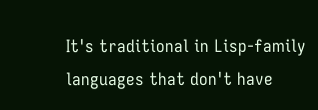It's traditional in Lisp-family languages that don't have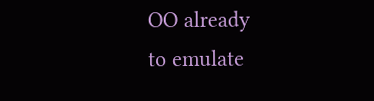OO already
to emulate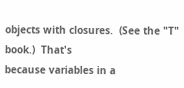objects with closures.  (See the "T" book.)  That's
because variables in a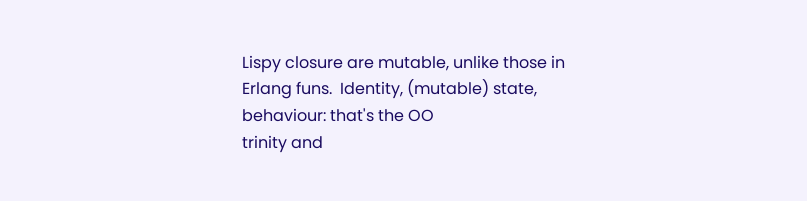Lispy closure are mutable, unlike those in
Erlang funs.  Identity, (mutable) state, behaviour: that's the OO
trinity and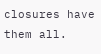closures have them all.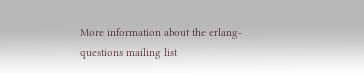More information about the erlang-questions mailing list